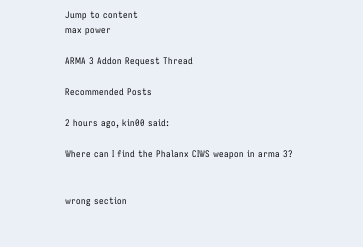Jump to content
max power

ARMA 3 Addon Request Thread

Recommended Posts

2 hours ago, kin00 said:

Where can I find the Phalanx CIWS weapon in arma 3?


wrong section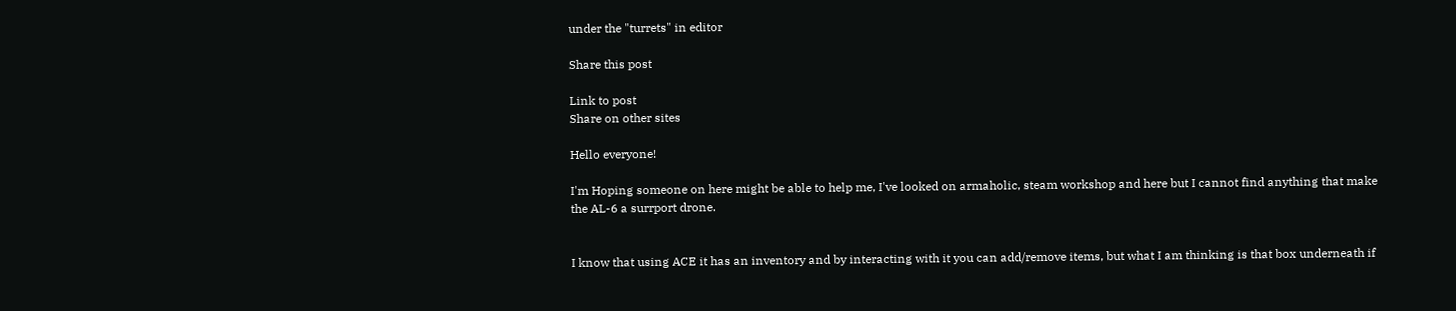under the "turrets" in editor

Share this post

Link to post
Share on other sites

Hello everyone!

I'm Hoping someone on here might be able to help me, I've looked on armaholic, steam workshop and here but I cannot find anything that make the AL-6 a surrport drone.


I know that using ACE it has an inventory and by interacting with it you can add/remove items, but what I am thinking is that box underneath if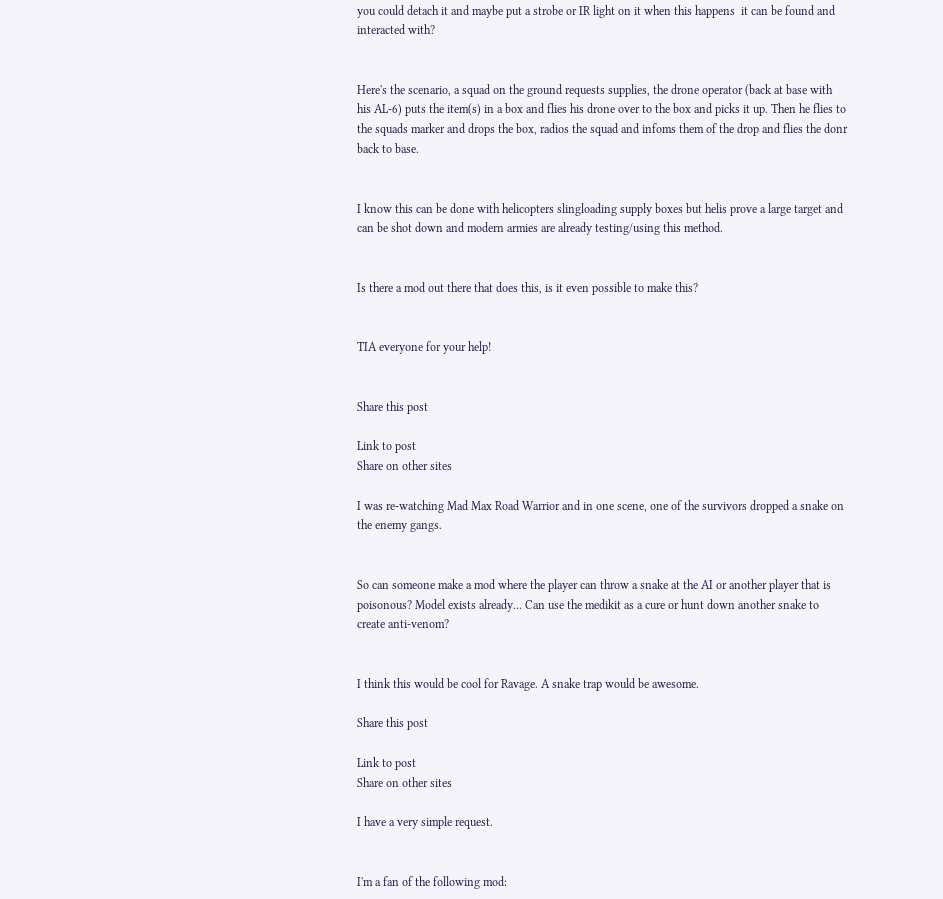you could detach it and maybe put a strobe or IR light on it when this happens  it can be found and interacted with?


Here's the scenario, a squad on the ground requests supplies, the drone operator (back at base with his AL-6) puts the item(s) in a box and flies his drone over to the box and picks it up. Then he flies to the squads marker and drops the box, radios the squad and infoms them of the drop and flies the donr back to base.


I know this can be done with helicopters slingloading supply boxes but helis prove a large target and can be shot down and modern armies are already testing/using this method.


Is there a mod out there that does this, is it even possible to make this?


TIA everyone for your help!


Share this post

Link to post
Share on other sites

I was re-watching Mad Max Road Warrior and in one scene, one of the survivors dropped a snake on the enemy gangs.


So can someone make a mod where the player can throw a snake at the AI or another player that is poisonous? Model exists already... Can use the medikit as a cure or hunt down another snake to create anti-venom?


I think this would be cool for Ravage. A snake trap would be awesome.

Share this post

Link to post
Share on other sites

I have a very simple request.


I'm a fan of the following mod: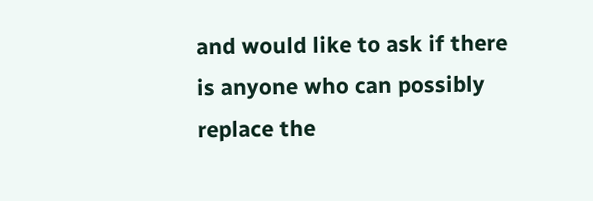and would like to ask if there is anyone who can possibly replace the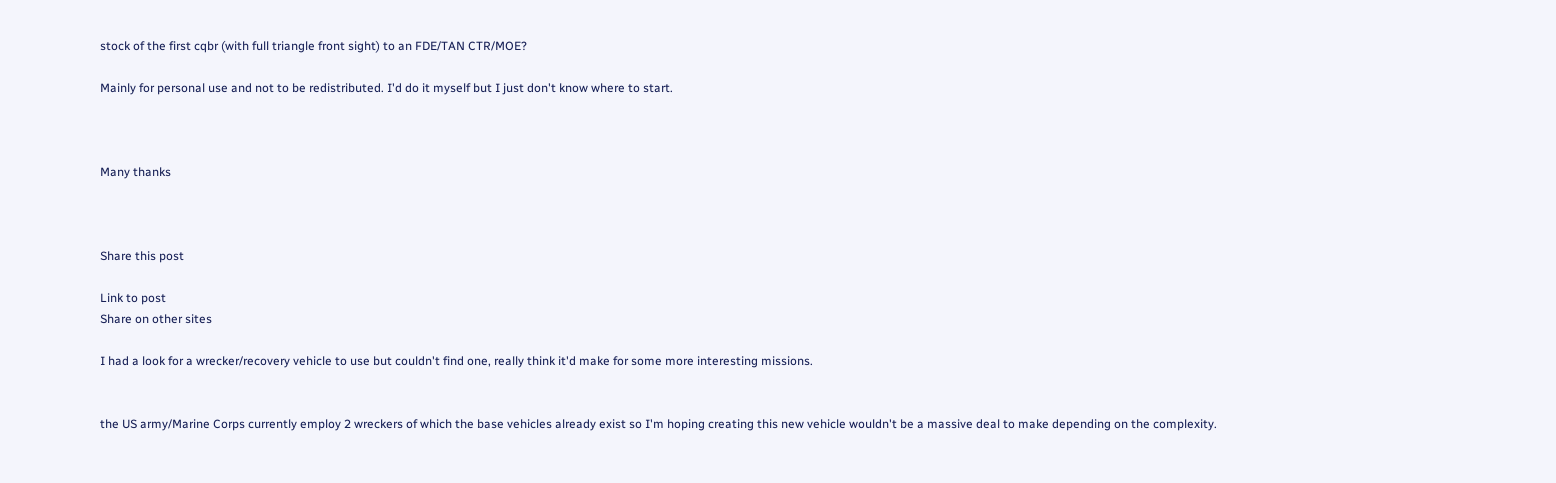stock of the first cqbr (with full triangle front sight) to an FDE/TAN CTR/MOE?

Mainly for personal use and not to be redistributed. I'd do it myself but I just don't know where to start.



Many thanks



Share this post

Link to post
Share on other sites

I had a look for a wrecker/recovery vehicle to use but couldn't find one, really think it'd make for some more interesting missions.


the US army/Marine Corps currently employ 2 wreckers of which the base vehicles already exist so I'm hoping creating this new vehicle wouldn't be a massive deal to make depending on the complexity.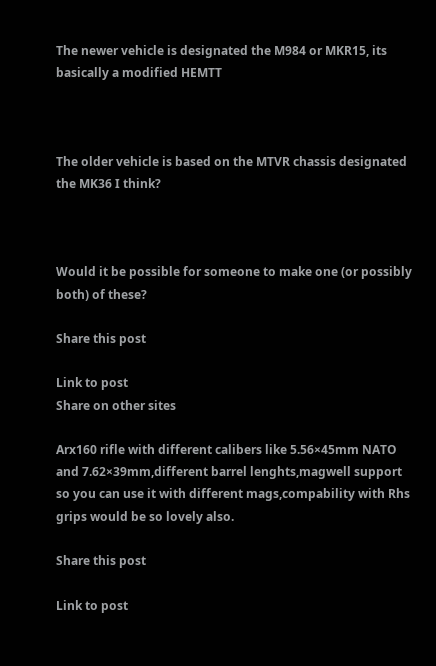The newer vehicle is designated the M984 or MKR15, its basically a modified HEMTT



The older vehicle is based on the MTVR chassis designated the MK36 I think?



Would it be possible for someone to make one (or possibly both) of these?

Share this post

Link to post
Share on other sites

Arx160 rifle with different calibers like 5.56×45mm NATO and 7.62×39mm,different barrel lenghts,magwell support so you can use it with different mags,compability with Rhs grips would be so lovely also.

Share this post

Link to post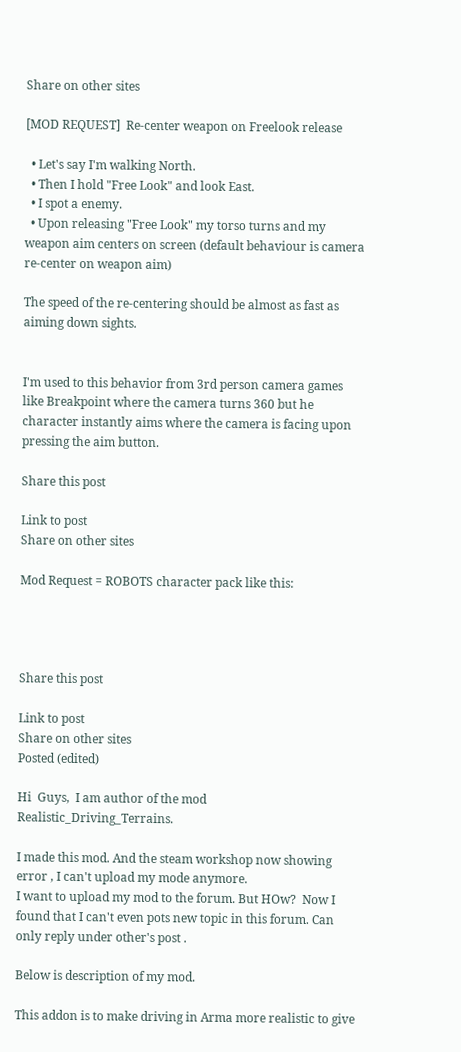Share on other sites

[MOD REQUEST]  Re-center weapon on Freelook release

  • Let's say I'm walking North.
  • Then I hold "Free Look" and look East.
  • I spot a enemy.
  • Upon releasing "Free Look" my torso turns and my weapon aim centers on screen (default behaviour is camera re-center on weapon aim)

The speed of the re-centering should be almost as fast as aiming down sights.


I'm used to this behavior from 3rd person camera games like Breakpoint where the camera turns 360 but he character instantly aims where the camera is facing upon pressing the aim button.

Share this post

Link to post
Share on other sites

Mod Request = ROBOTS character pack like this:




Share this post

Link to post
Share on other sites
Posted (edited)

Hi  Guys,  I am author of the mod Realistic_Driving_Terrains.

I made this mod. And the steam workshop now showing error , I can't upload my mode anymore.
I want to upload my mod to the forum. But HOw?  Now I found that I can't even pots new topic in this forum. Can only reply under other's post .

Below is description of my mod.

This addon is to make driving in Arma more realistic to give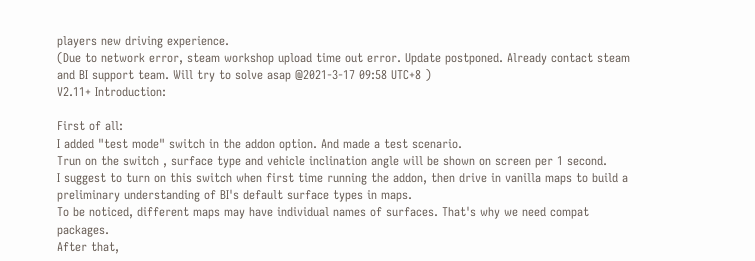players new driving experience.
(Due to network error, steam workshop upload time out error. Update postponed. Already contact steam and BI support team. Will try to solve asap @2021-3-17 09:58 UTC+8 )
V2.11+ Introduction:

First of all:
I added "test mode" switch in the addon option. And made a test scenario.
Trun on the switch , surface type and vehicle inclination angle will be shown on screen per 1 second.
I suggest to turn on this switch when first time running the addon, then drive in vanilla maps to build a preliminary understanding of BI's default surface types in maps.
To be noticed, different maps may have individual names of surfaces. That's why we need compat packages.
After that,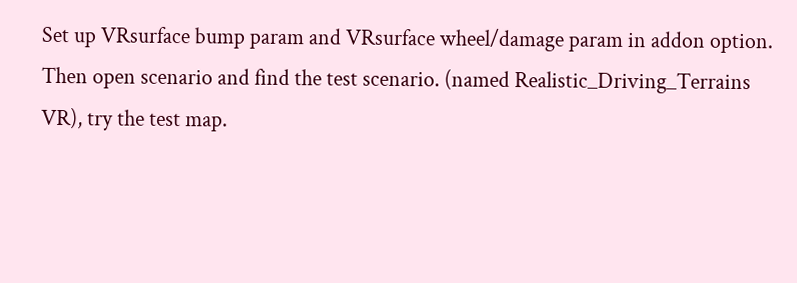Set up VRsurface bump param and VRsurface wheel/damage param in addon option.
Then open scenario and find the test scenario. (named Realistic_Driving_Terrains VR), try the test map.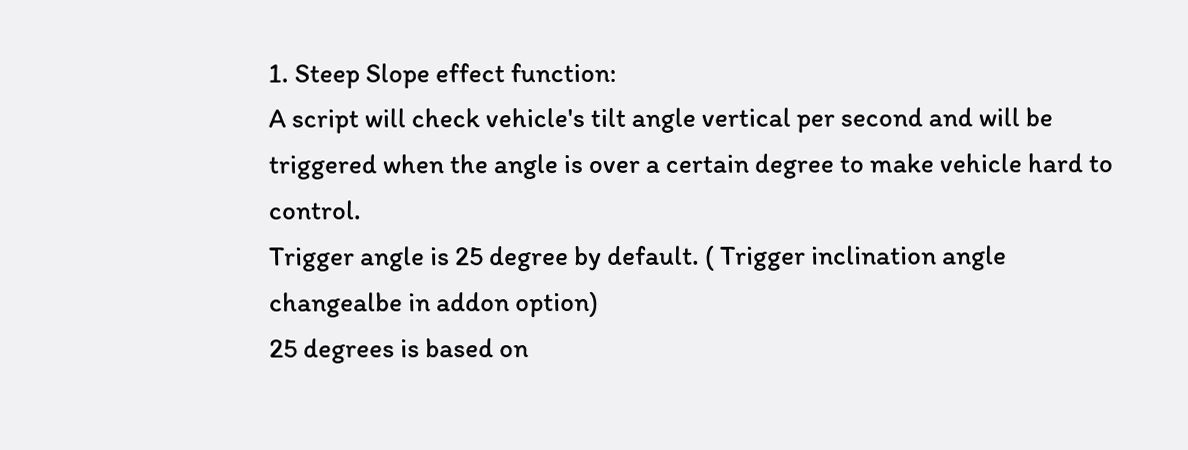1. Steep Slope effect function:
A script will check vehicle's tilt angle vertical per second and will be triggered when the angle is over a certain degree to make vehicle hard to control.
Trigger angle is 25 degree by default. ( Trigger inclination angle changealbe in addon option)
25 degrees is based on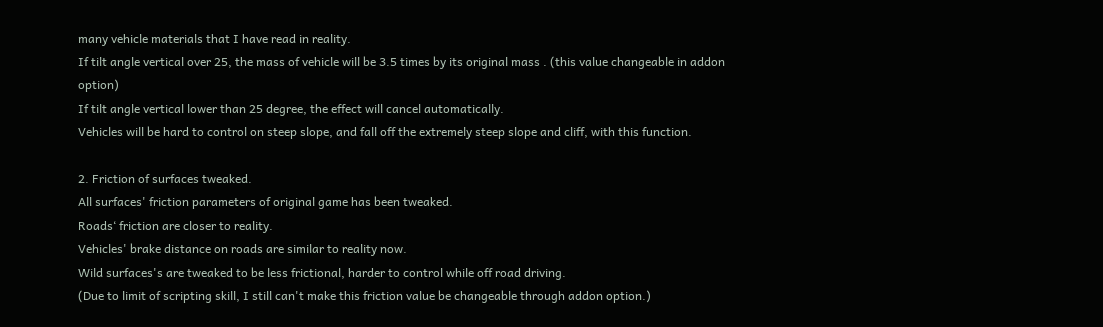many vehicle materials that I have read in reality.
If tilt angle vertical over 25, the mass of vehicle will be 3.5 times by its original mass . (this value changeable in addon option)
If tilt angle vertical lower than 25 degree, the effect will cancel automatically.
Vehicles will be hard to control on steep slope, and fall off the extremely steep slope and cliff, with this function.

2. Friction of surfaces tweaked.
All surfaces' friction parameters of original game has been tweaked.
Roads‘ friction are closer to reality.
Vehicles' brake distance on roads are similar to reality now.
Wild surfaces's are tweaked to be less frictional, harder to control while off road driving.
(Due to limit of scripting skill, I still can't make this friction value be changeable through addon option.)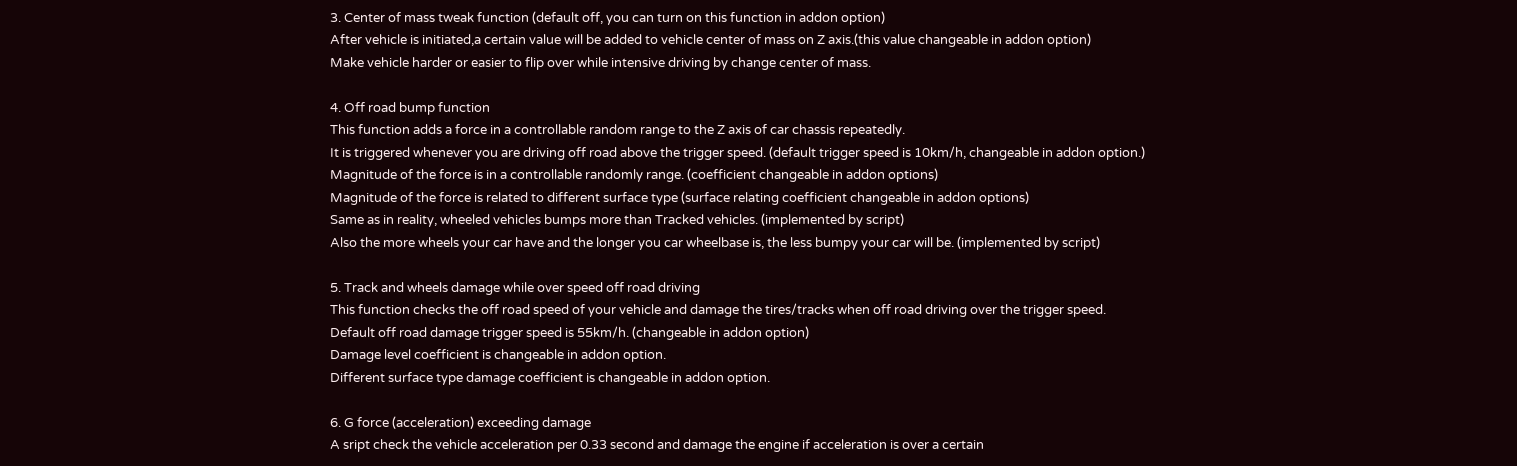3. Center of mass tweak function (default off, you can turn on this function in addon option)
After vehicle is initiated,a certain value will be added to vehicle center of mass on Z axis.(this value changeable in addon option)
Make vehicle harder or easier to flip over while intensive driving by change center of mass.

4. Off road bump function
This function adds a force in a controllable random range to the Z axis of car chassis repeatedly.
It is triggered whenever you are driving off road above the trigger speed. (default trigger speed is 10km/h, changeable in addon option.)
Magnitude of the force is in a controllable randomly range. (coefficient changeable in addon options)
Magnitude of the force is related to different surface type (surface relating coefficient changeable in addon options)
Same as in reality, wheeled vehicles bumps more than Tracked vehicles. (implemented by script)
Also the more wheels your car have and the longer you car wheelbase is, the less bumpy your car will be. (implemented by script)

5. Track and wheels damage while over speed off road driving
This function checks the off road speed of your vehicle and damage the tires/tracks when off road driving over the trigger speed.
Default off road damage trigger speed is 55km/h. (changeable in addon option)
Damage level coefficient is changeable in addon option.
Different surface type damage coefficient is changeable in addon option.

6. G force (acceleration) exceeding damage
A sript check the vehicle acceleration per 0.33 second and damage the engine if acceleration is over a certain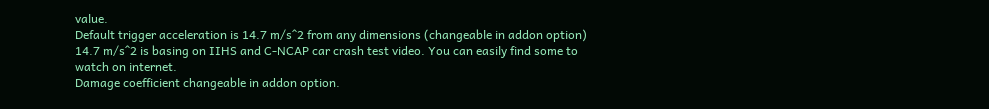value.
Default trigger acceleration is 14.7 m/s^2 from any dimensions (changeable in addon option)
14.7 m/s^2 is basing on IIHS and C-NCAP car crash test video. You can easily find some to watch on internet.
Damage coefficient changeable in addon option.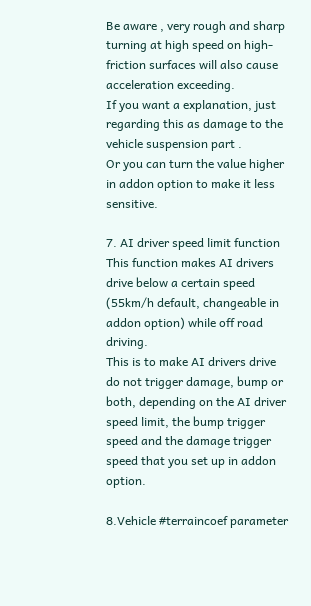Be aware , very rough and sharp turning at high speed on high-friction surfaces will also cause acceleration exceeding.
If you want a explanation, just regarding this as damage to the vehicle suspension part .
Or you can turn the value higher in addon option to make it less sensitive.

7. AI driver speed limit function
This function makes AI drivers drive below a certain speed (55km/h default, changeable in addon option) while off road driving.
This is to make AI drivers drive do not trigger damage, bump or both, depending on the AI driver speed limit, the bump trigger speed and the damage trigger speed that you set up in addon option.

8.Vehicle #terraincoef parameter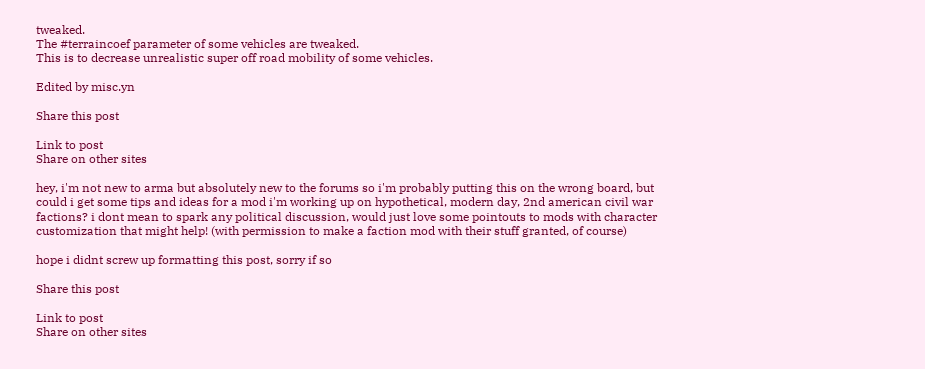tweaked.
The #terraincoef parameter of some vehicles are tweaked.
This is to decrease unrealistic super off road mobility of some vehicles.

Edited by misc.yn

Share this post

Link to post
Share on other sites

hey, i'm not new to arma but absolutely new to the forums so i'm probably putting this on the wrong board, but could i get some tips and ideas for a mod i'm working up on hypothetical, modern day, 2nd american civil war factions? i dont mean to spark any political discussion, would just love some pointouts to mods with character customization that might help! (with permission to make a faction mod with their stuff granted, of course)

hope i didnt screw up formatting this post, sorry if so

Share this post

Link to post
Share on other sites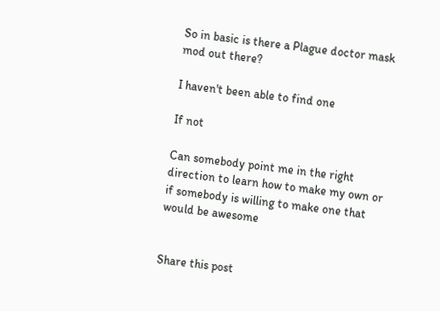So in basic is there a Plague doctor mask mod out there?

I haven't been able to find one

If not

Can somebody point me in the right direction to learn how to make my own or if somebody is willing to make one that would be awesome


Share this post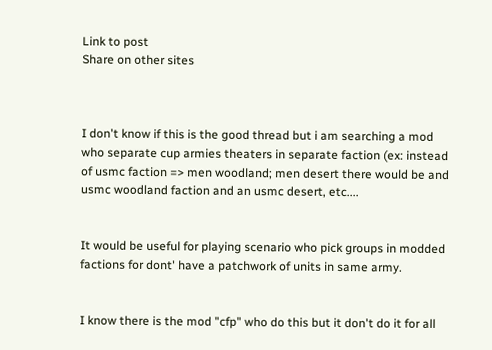Link to post
Share on other sites



I don't know if this is the good thread but i am searching a mod who separate cup armies theaters in separate faction (ex: instead of usmc faction => men woodland; men desert there would be and usmc woodland faction and an usmc desert, etc....


It would be useful for playing scenario who pick groups in modded factions for dont' have a patchwork of units in same army.


I know there is the mod "cfp" who do this but it don't do it for all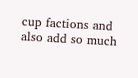cup factions and also add so much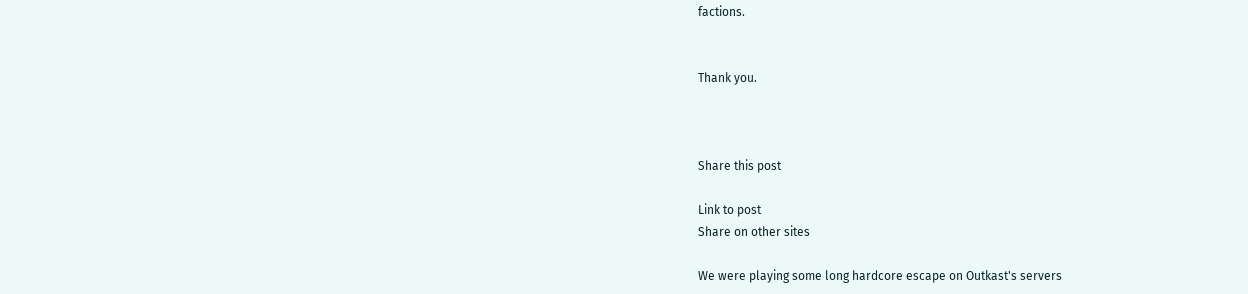factions.


Thank you.



Share this post

Link to post
Share on other sites

We were playing some long hardcore escape on Outkast's servers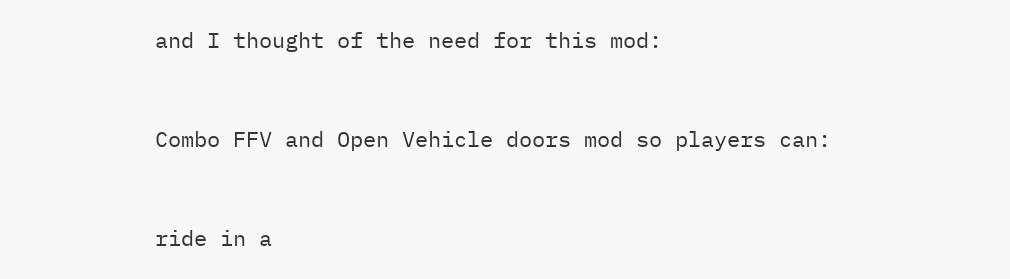and I thought of the need for this mod:


Combo FFV and Open Vehicle doors mod so players can:


ride in a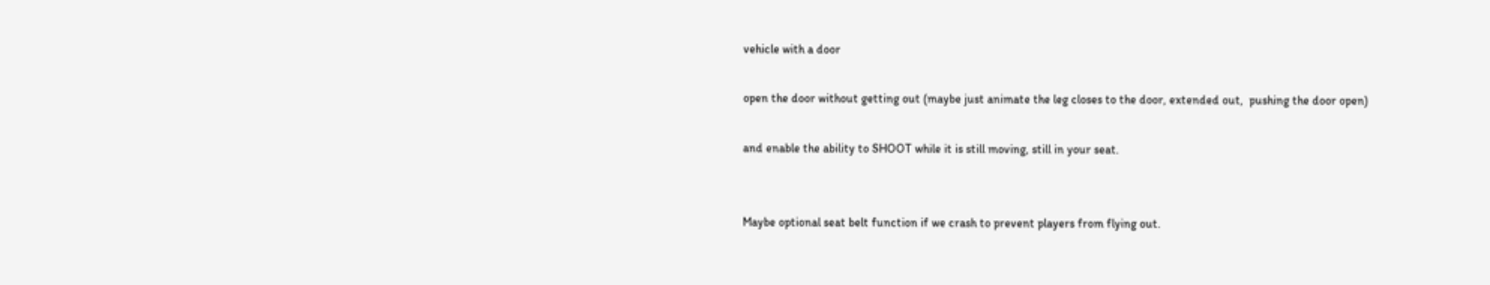vehicle with a door

open the door without getting out (maybe just animate the leg closes to the door, extended out,  pushing the door open)

and enable the ability to SHOOT while it is still moving, still in your seat.


Maybe optional seat belt function if we crash to prevent players from flying out.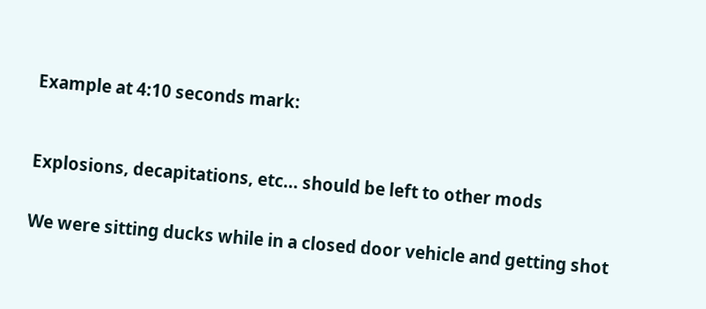Example at 4:10 seconds mark:



Explosions, decapitations, etc... should be left to other mods


We were sitting ducks while in a closed door vehicle and getting shot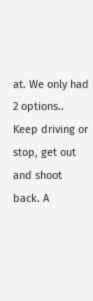at. We only had 2 options.. Keep driving or stop, get out and shoot back. A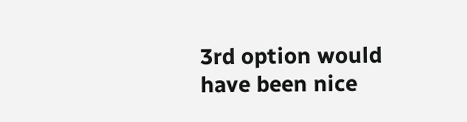3rd option would have been nice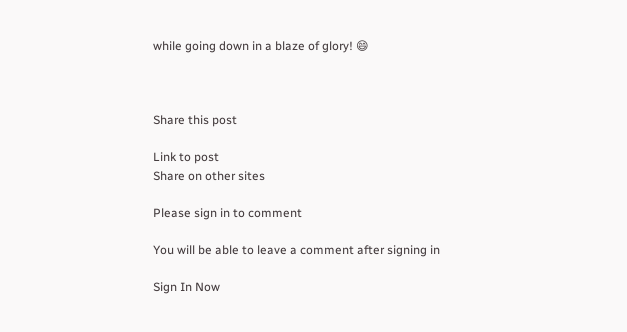while going down in a blaze of glory! 😄



Share this post

Link to post
Share on other sites

Please sign in to comment

You will be able to leave a comment after signing in

Sign In Now